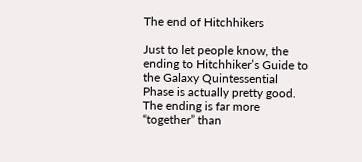The end of Hitchhikers

Just to let people know, the ending to Hitchhiker’s Guide to the Galaxy Quintessential Phase is actually pretty good. The ending is far more “together” than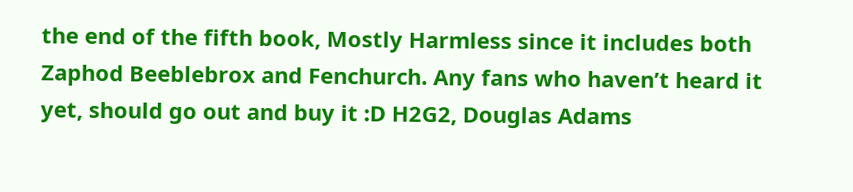the end of the fifth book, Mostly Harmless since it includes both Zaphod Beeblebrox and Fenchurch. Any fans who haven’t heard it yet, should go out and buy it :D H2G2, Douglas Adams